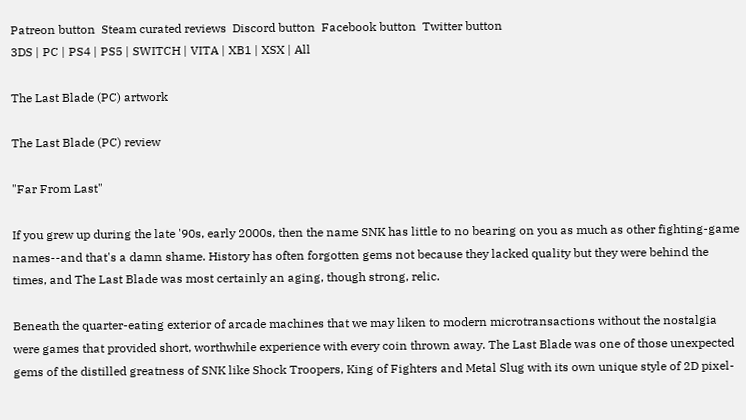Patreon button  Steam curated reviews  Discord button  Facebook button  Twitter button
3DS | PC | PS4 | PS5 | SWITCH | VITA | XB1 | XSX | All

The Last Blade (PC) artwork

The Last Blade (PC) review

"Far From Last"

If you grew up during the late '90s, early 2000s, then the name SNK has little to no bearing on you as much as other fighting-game names--and that's a damn shame. History has often forgotten gems not because they lacked quality but they were behind the times, and The Last Blade was most certainly an aging, though strong, relic.

Beneath the quarter-eating exterior of arcade machines that we may liken to modern microtransactions without the nostalgia were games that provided short, worthwhile experience with every coin thrown away. The Last Blade was one of those unexpected gems of the distilled greatness of SNK like Shock Troopers, King of Fighters and Metal Slug with its own unique style of 2D pixel-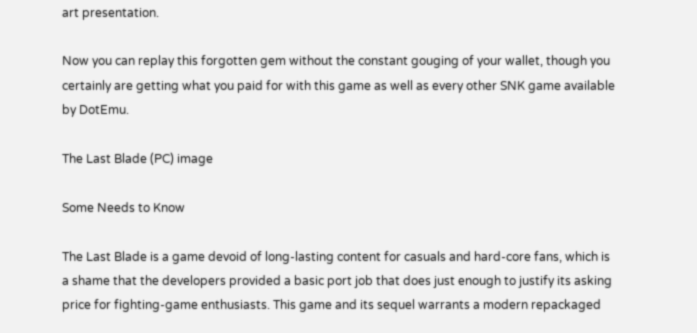art presentation.

Now you can replay this forgotten gem without the constant gouging of your wallet, though you certainly are getting what you paid for with this game as well as every other SNK game available by DotEmu.

The Last Blade (PC) image

Some Needs to Know

The Last Blade is a game devoid of long-lasting content for casuals and hard-core fans, which is a shame that the developers provided a basic port job that does just enough to justify its asking price for fighting-game enthusiasts. This game and its sequel warrants a modern repackaged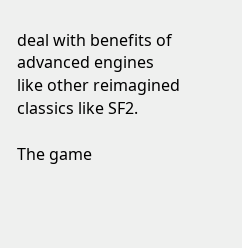deal with benefits of advanced engines like other reimagined classics like SF2.

The game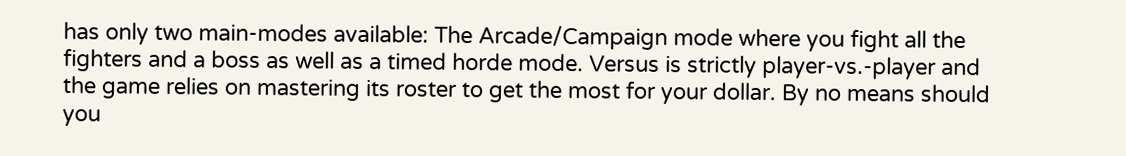has only two main-modes available: The Arcade/Campaign mode where you fight all the fighters and a boss as well as a timed horde mode. Versus is strictly player-vs.-player and the game relies on mastering its roster to get the most for your dollar. By no means should you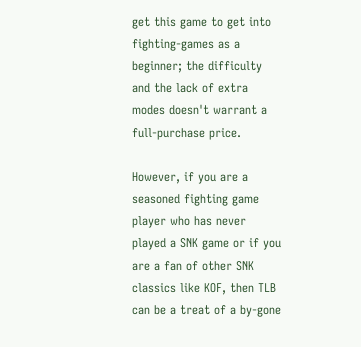get this game to get into fighting-games as a beginner; the difficulty and the lack of extra modes doesn't warrant a full-purchase price.

However, if you are a seasoned fighting game player who has never played a SNK game or if you are a fan of other SNK classics like KOF, then TLB can be a treat of a by-gone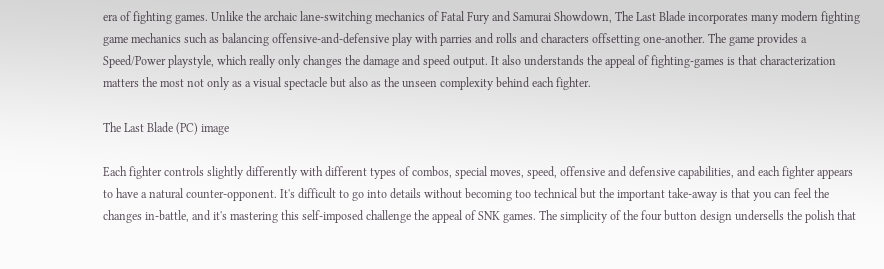era of fighting games. Unlike the archaic lane-switching mechanics of Fatal Fury and Samurai Showdown, The Last Blade incorporates many modern fighting game mechanics such as balancing offensive-and-defensive play with parries and rolls and characters offsetting one-another. The game provides a Speed/Power playstyle, which really only changes the damage and speed output. It also understands the appeal of fighting-games is that characterization matters the most not only as a visual spectacle but also as the unseen complexity behind each fighter.

The Last Blade (PC) image

Each fighter controls slightly differently with different types of combos, special moves, speed, offensive and defensive capabilities, and each fighter appears to have a natural counter-opponent. It's difficult to go into details without becoming too technical but the important take-away is that you can feel the changes in-battle, and it's mastering this self-imposed challenge the appeal of SNK games. The simplicity of the four button design undersells the polish that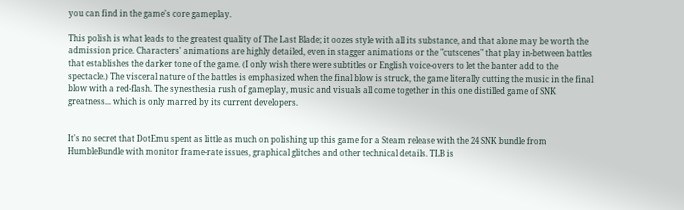you can find in the game's core gameplay.

This polish is what leads to the greatest quality of The Last Blade; it oozes style with all its substance, and that alone may be worth the admission price. Characters' animations are highly detailed, even in stagger animations or the "cutscenes" that play in-between battles that establishes the darker tone of the game. (I only wish there were subtitles or English voice-overs to let the banter add to the spectacle.) The visceral nature of the battles is emphasized when the final blow is struck, the game literally cutting the music in the final blow with a red-flash. The synesthesia rush of gameplay, music and visuals all come together in this one distilled game of SNK greatness... which is only marred by its current developers.


It's no secret that DotEmu spent as little as much on polishing up this game for a Steam release with the 24 SNK bundle from HumbleBundle with monitor frame-rate issues, graphical glitches and other technical details. TLB is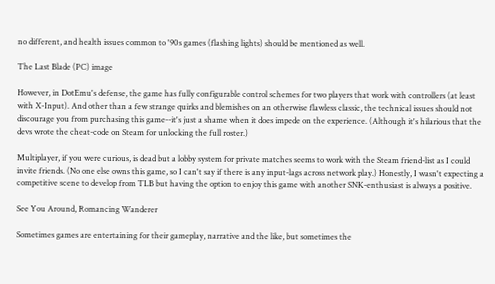no different, and health issues common to '90s games (flashing lights) should be mentioned as well.

The Last Blade (PC) image

However, in DotEmu's defense, the game has fully configurable control schemes for two players that work with controllers (at least with X-Input). And other than a few strange quirks and blemishes on an otherwise flawless classic, the technical issues should not discourage you from purchasing this game--it's just a shame when it does impede on the experience. (Although it's hilarious that the devs wrote the cheat-code on Steam for unlocking the full roster.)

Multiplayer, if you were curious, is dead but a lobby system for private matches seems to work with the Steam friend-list as I could invite friends. (No one else owns this game, so I can't say if there is any input-lags across network play.) Honestly, I wasn't expecting a competitive scene to develop from TLB but having the option to enjoy this game with another SNK-enthusiast is always a positive.

See You Around, Romancing Wanderer

Sometimes games are entertaining for their gameplay, narrative and the like, but sometimes the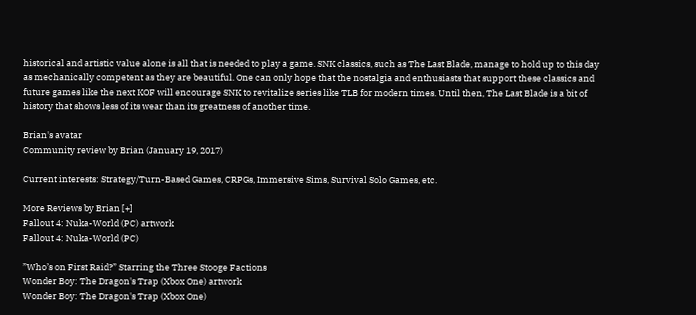historical and artistic value alone is all that is needed to play a game. SNK classics, such as The Last Blade, manage to hold up to this day as mechanically competent as they are beautiful. One can only hope that the nostalgia and enthusiasts that support these classics and future games like the next KOF will encourage SNK to revitalize series like TLB for modern times. Until then, The Last Blade is a bit of history that shows less of its wear than its greatness of another time.

Brian's avatar
Community review by Brian (January 19, 2017)

Current interests: Strategy/Turn-Based Games, CRPGs, Immersive Sims, Survival Solo Games, etc.

More Reviews by Brian [+]
Fallout 4: Nuka-World (PC) artwork
Fallout 4: Nuka-World (PC)

”Who’s on First Raid?” Starring the Three Stooge Factions
Wonder Boy: The Dragon's Trap (Xbox One) artwork
Wonder Boy: The Dragon's Trap (Xbox One)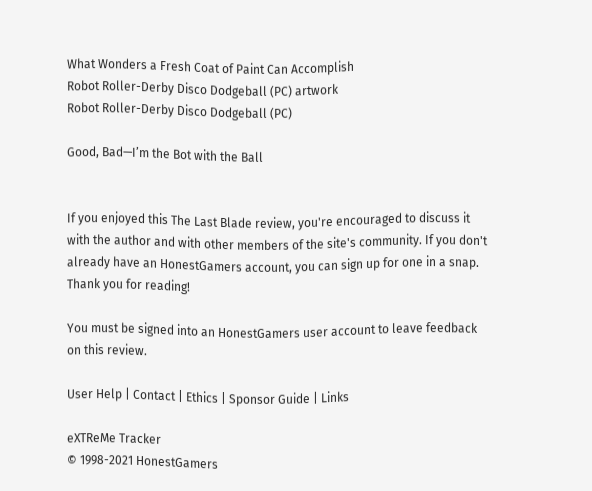What Wonders a Fresh Coat of Paint Can Accomplish
Robot Roller-Derby Disco Dodgeball (PC) artwork
Robot Roller-Derby Disco Dodgeball (PC)

Good, Bad—I’m the Bot with the Ball


If you enjoyed this The Last Blade review, you're encouraged to discuss it with the author and with other members of the site's community. If you don't already have an HonestGamers account, you can sign up for one in a snap. Thank you for reading!

You must be signed into an HonestGamers user account to leave feedback on this review.

User Help | Contact | Ethics | Sponsor Guide | Links

eXTReMe Tracker
© 1998-2021 HonestGamers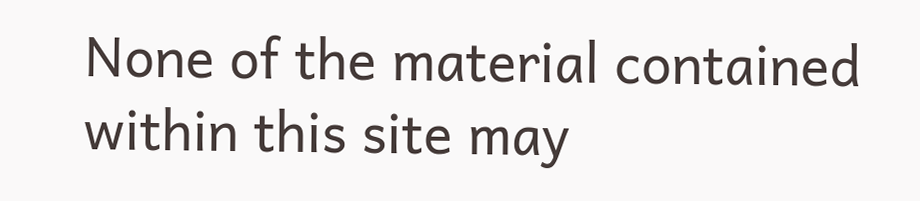None of the material contained within this site may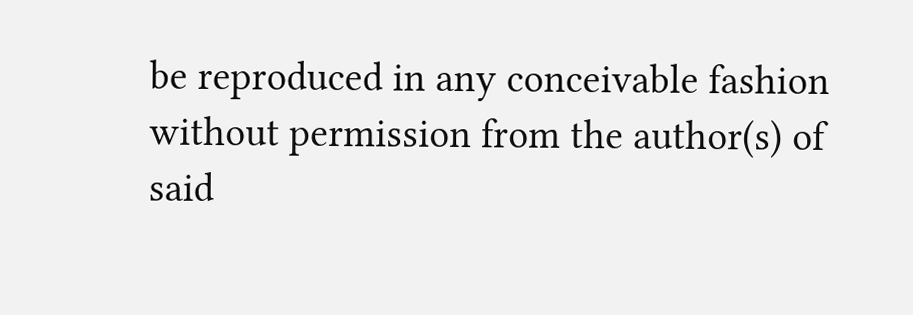be reproduced in any conceivable fashion without permission from the author(s) of said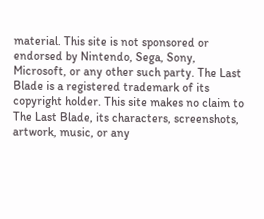material. This site is not sponsored or endorsed by Nintendo, Sega, Sony, Microsoft, or any other such party. The Last Blade is a registered trademark of its copyright holder. This site makes no claim to The Last Blade, its characters, screenshots, artwork, music, or any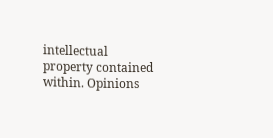intellectual property contained within. Opinions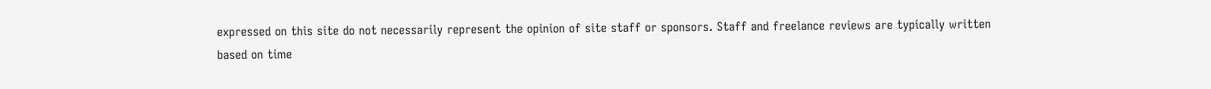expressed on this site do not necessarily represent the opinion of site staff or sponsors. Staff and freelance reviews are typically written based on time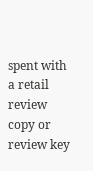spent with a retail review copy or review key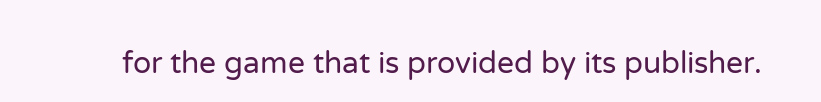for the game that is provided by its publisher.